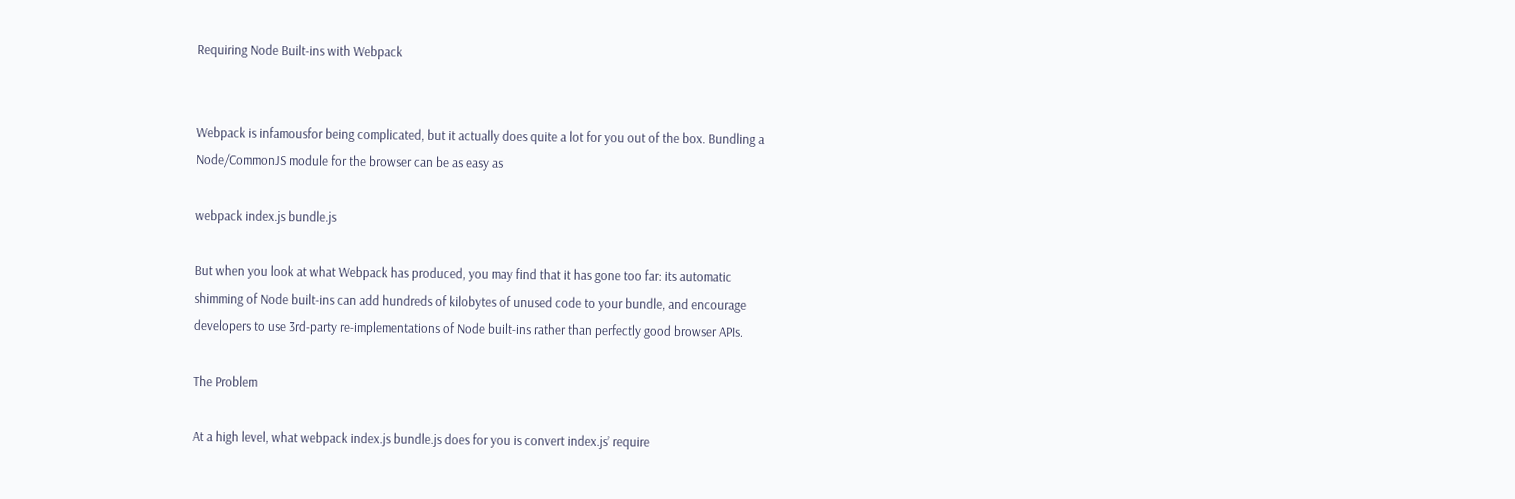Requiring Node Built-ins with Webpack


Webpack is infamousfor being complicated, but it actually does quite a lot for you out of the box. Bundling a
Node/CommonJS module for the browser can be as easy as

webpack index.js bundle.js

But when you look at what Webpack has produced, you may find that it has gone too far: its automatic
shimming of Node built-ins can add hundreds of kilobytes of unused code to your bundle, and encourage
developers to use 3rd-party re-implementations of Node built-ins rather than perfectly good browser APIs.

The Problem

At a high level, what webpack index.js bundle.js does for you is convert index.js’ require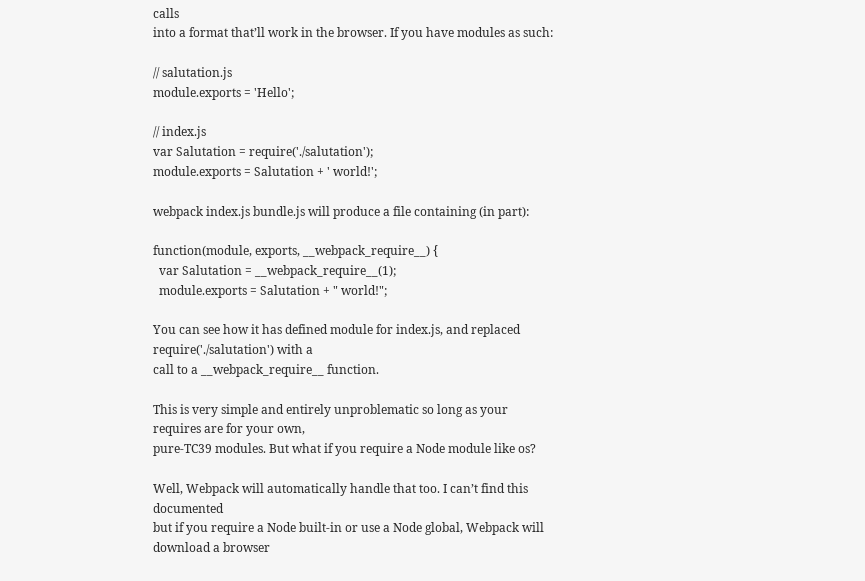calls
into a format that’ll work in the browser. If you have modules as such:

// salutation.js
module.exports = 'Hello';

// index.js
var Salutation = require('./salutation');
module.exports = Salutation + ' world!';

webpack index.js bundle.js will produce a file containing (in part):

function(module, exports, __webpack_require__) {
  var Salutation = __webpack_require__(1);
  module.exports = Salutation + " world!";

You can see how it has defined module for index.js, and replaced require('./salutation') with a
call to a __webpack_require__ function.

This is very simple and entirely unproblematic so long as your requires are for your own,
pure-TC39 modules. But what if you require a Node module like os?

Well, Webpack will automatically handle that too. I can’t find this documented
but if you require a Node built-in or use a Node global, Webpack will download a browser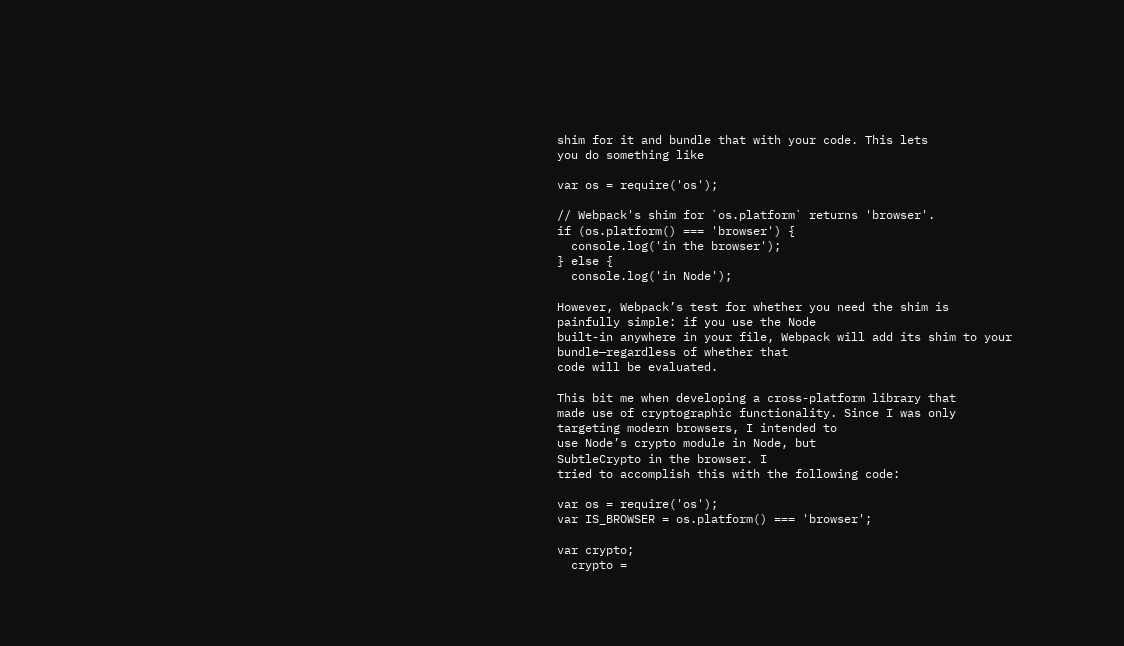shim for it and bundle that with your code. This lets
you do something like

var os = require('os');

// Webpack's shim for `os.platform` returns 'browser'.
if (os.platform() === 'browser') {
  console.log('in the browser');
} else {
  console.log('in Node');

However, Webpack’s test for whether you need the shim is painfully simple: if you use the Node
built-in anywhere in your file, Webpack will add its shim to your bundle—regardless of whether that
code will be evaluated.

This bit me when developing a cross-platform library that
made use of cryptographic functionality. Since I was only targeting modern browsers, I intended to
use Node’s crypto module in Node, but
SubtleCrypto in the browser. I
tried to accomplish this with the following code:

var os = require('os');
var IS_BROWSER = os.platform() === 'browser';

var crypto;
  crypto =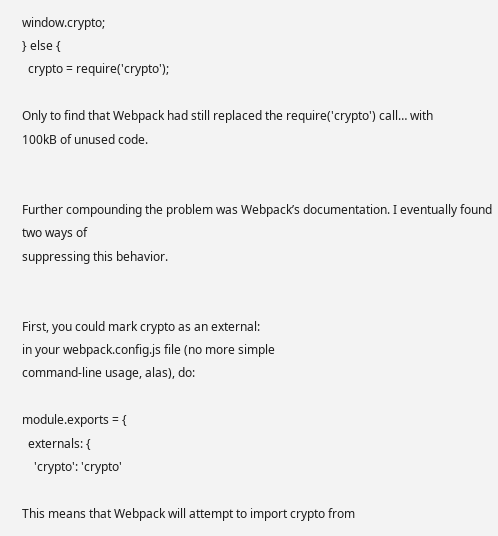window.crypto;
} else {
  crypto = require('crypto');

Only to find that Webpack had still replaced the require('crypto') call… with
100kB of unused code.


Further compounding the problem was Webpack’s documentation. I eventually found two ways of
suppressing this behavior.


First, you could mark crypto as an external:
in your webpack.config.js file (no more simple
command-line usage, alas), do:

module.exports = {
  externals: {
    'crypto': 'crypto'

This means that Webpack will attempt to import crypto from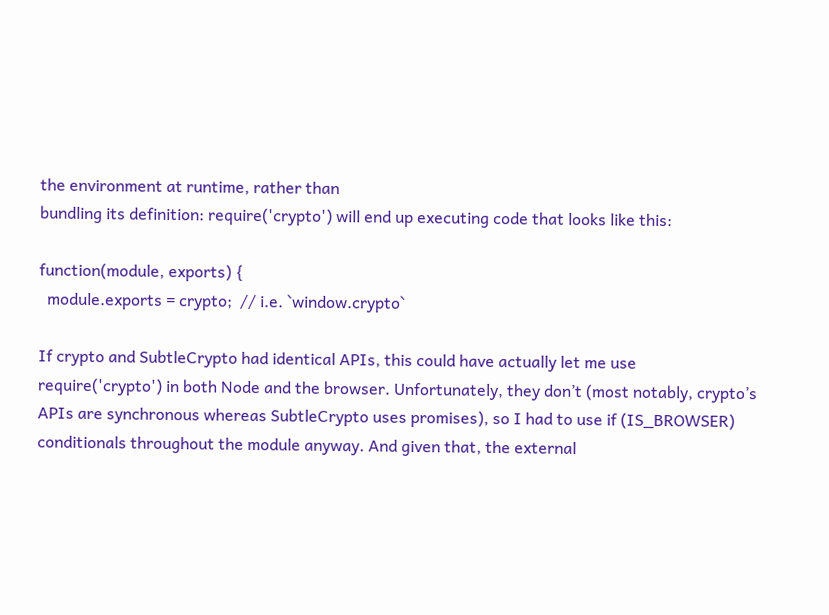the environment at runtime, rather than
bundling its definition: require('crypto') will end up executing code that looks like this:

function(module, exports) {
  module.exports = crypto;  // i.e. `window.crypto`

If crypto and SubtleCrypto had identical APIs, this could have actually let me use
require('crypto') in both Node and the browser. Unfortunately, they don’t (most notably, crypto’s
APIs are synchronous whereas SubtleCrypto uses promises), so I had to use if (IS_BROWSER)
conditionals throughout the module anyway. And given that, the external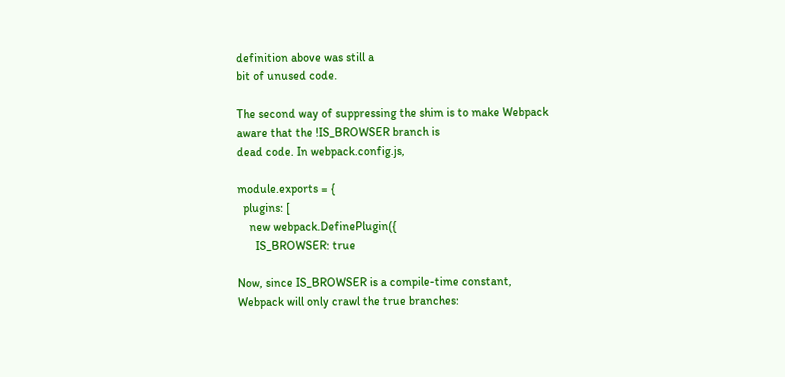definition above was still a
bit of unused code.

The second way of suppressing the shim is to make Webpack aware that the !IS_BROWSER branch is
dead code. In webpack.config.js,

module.exports = {
  plugins: [
    new webpack.DefinePlugin({
      IS_BROWSER: true

Now, since IS_BROWSER is a compile-time constant,
Webpack will only crawl the true branches: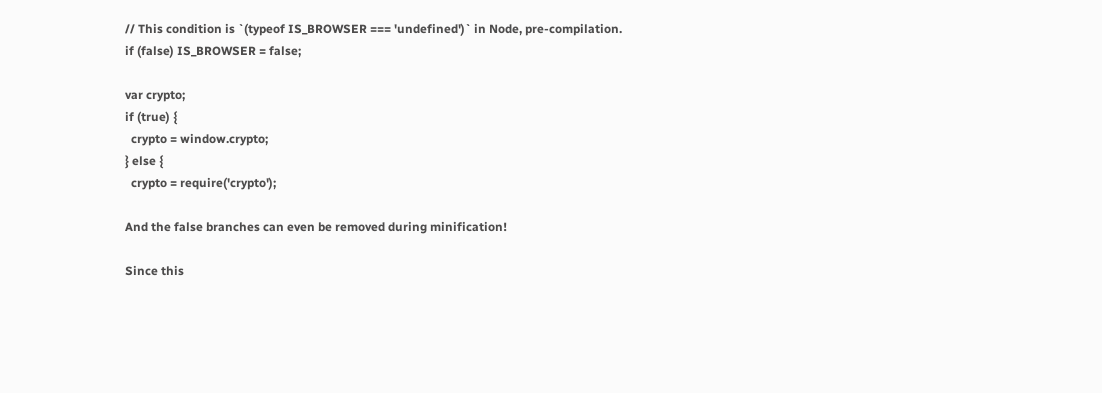// This condition is `(typeof IS_BROWSER === 'undefined')` in Node, pre-compilation.
if (false) IS_BROWSER = false;

var crypto;
if (true) {
  crypto = window.crypto;
} else {
  crypto = require('crypto');

And the false branches can even be removed during minification!

Since this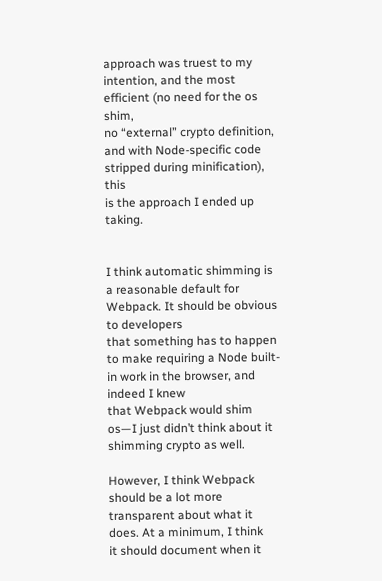approach was truest to my intention, and the most efficient (no need for the os shim,
no “external” crypto definition, and with Node-specific code stripped during minification), this
is the approach I ended up taking.


I think automatic shimming is a reasonable default for Webpack. It should be obvious to developers
that something has to happen to make requiring a Node built-in work in the browser, and indeed I knew
that Webpack would shim os—I just didn’t think about it shimming crypto as well.

However, I think Webpack should be a lot more transparent about what it does. At a minimum, I think
it should document when it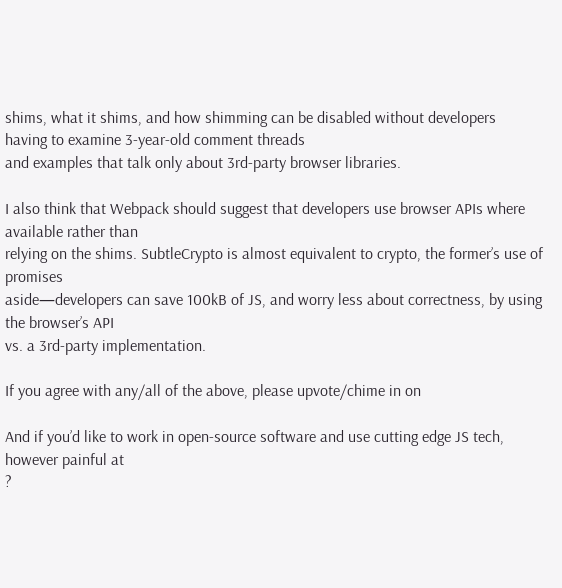shims, what it shims, and how shimming can be disabled without developers
having to examine 3-year-old comment threads
and examples that talk only about 3rd-party browser libraries.

I also think that Webpack should suggest that developers use browser APIs where available rather than
relying on the shims. SubtleCrypto is almost equivalent to crypto, the former’s use of promises
aside—developers can save 100kB of JS, and worry less about correctness, by using the browser’s API
vs. a 3rd-party implementation.

If you agree with any/all of the above, please upvote/chime in on

And if you’d like to work in open-source software and use cutting edge JS tech, however painful at
?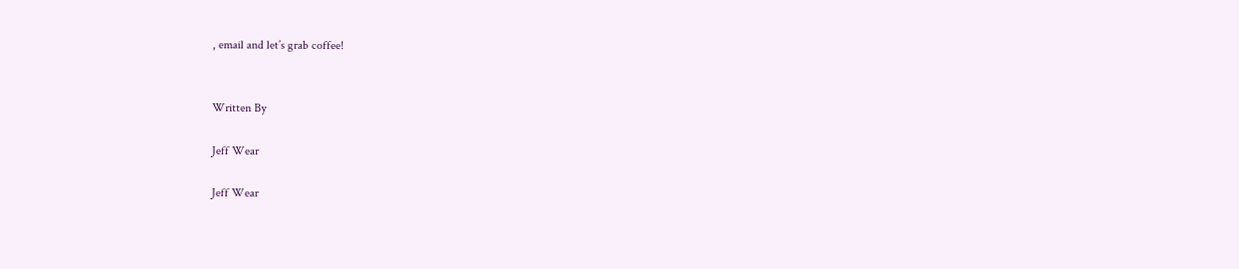, email and let’s grab coffee!


Written By

Jeff Wear

Jeff Wear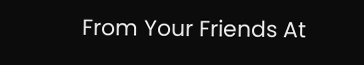From Your Friends At